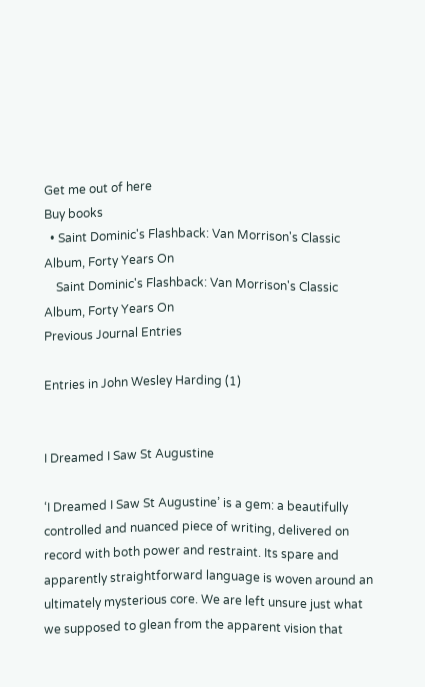Get me out of here
Buy books
  • Saint Dominic's Flashback: Van Morrison's Classic Album, Forty Years On
    Saint Dominic's Flashback: Van Morrison's Classic Album, Forty Years On
Previous Journal Entries

Entries in John Wesley Harding (1)


I Dreamed I Saw St Augustine

‘I Dreamed I Saw St Augustine’ is a gem: a beautifully controlled and nuanced piece of writing, delivered on record with both power and restraint. Its spare and apparently straightforward language is woven around an ultimately mysterious core. We are left unsure just what we supposed to glean from the apparent vision that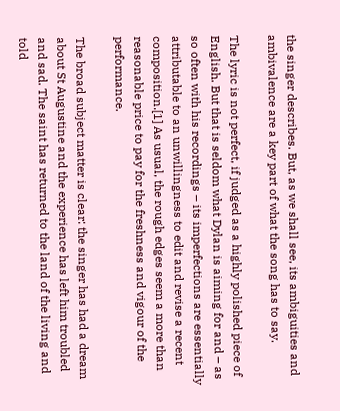the singer describes. But, as we shall see, its ambiguities and ambivalence are a key part of what the song has to say.

The lyric is not perfect, if judged as a highly polished piece of English. But that is seldom what Dylan is aiming for and – as so often with his recordings – its imperfections are essentially attributable to an unwillingness to edit and revise a recent composition.[1] As usual, the rough edges seem a more than reasonable price to pay for the freshness and vigour of the performance.

The broad subject matter is clear: the singer has had a dream about St Augustine and the experience has left him troubled and sad. The saint has returned to the land of the living and told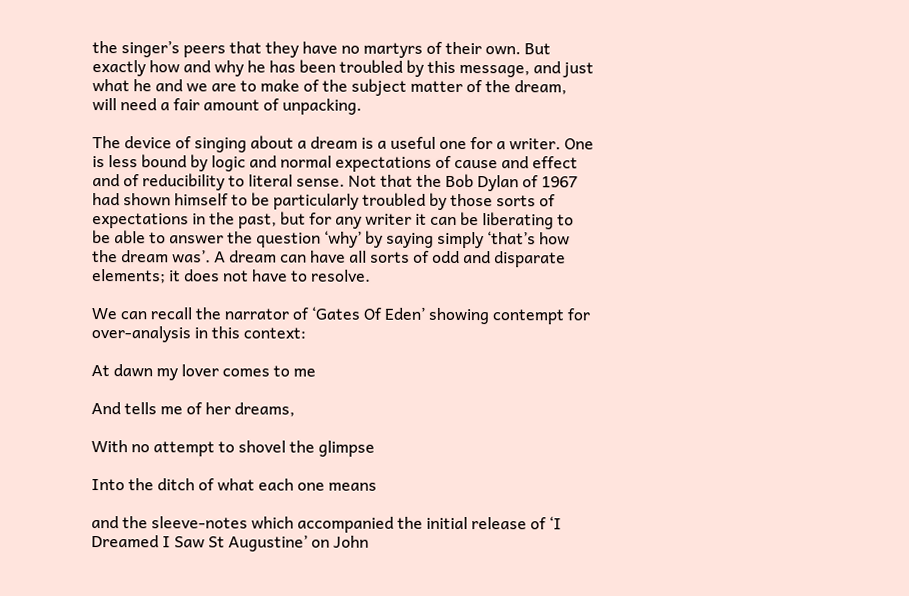the singer’s peers that they have no martyrs of their own. But exactly how and why he has been troubled by this message, and just what he and we are to make of the subject matter of the dream, will need a fair amount of unpacking.

The device of singing about a dream is a useful one for a writer. One is less bound by logic and normal expectations of cause and effect and of reducibility to literal sense. Not that the Bob Dylan of 1967 had shown himself to be particularly troubled by those sorts of expectations in the past, but for any writer it can be liberating to be able to answer the question ‘why’ by saying simply ‘that’s how the dream was’. A dream can have all sorts of odd and disparate elements; it does not have to resolve.

We can recall the narrator of ‘Gates Of Eden’ showing contempt for over-analysis in this context:

At dawn my lover comes to me

And tells me of her dreams,

With no attempt to shovel the glimpse

Into the ditch of what each one means

and the sleeve-notes which accompanied the initial release of ‘I Dreamed I Saw St Augustine’ on John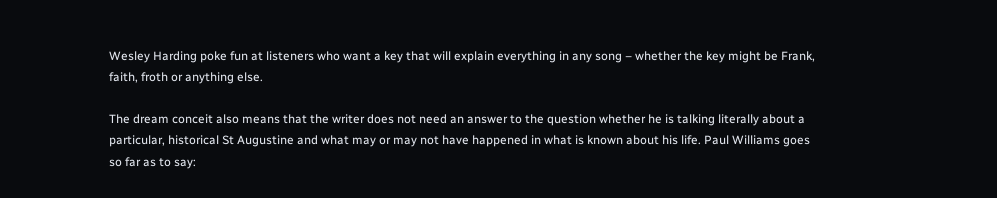Wesley Harding poke fun at listeners who want a key that will explain everything in any song – whether the key might be Frank, faith, froth or anything else.

The dream conceit also means that the writer does not need an answer to the question whether he is talking literally about a particular, historical St Augustine and what may or may not have happened in what is known about his life. Paul Williams goes so far as to say: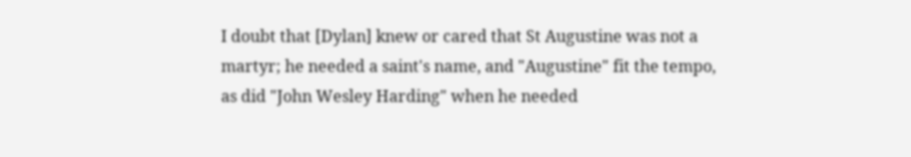I doubt that [Dylan] knew or cared that St Augustine was not a martyr; he needed a saint's name, and "Augustine" fit the tempo, as did "John Wesley Harding" when he needed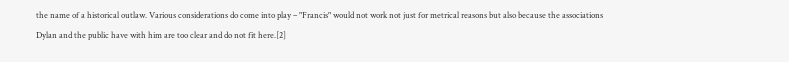the name of a historical outlaw. Various considerations do come into play – "Francis" would not work not just for metrical reasons but also because the associations Dylan and the public have with him are too clear and do not fit here.[2]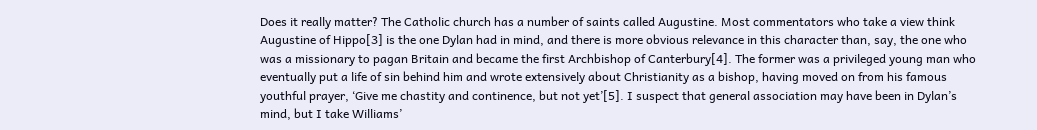Does it really matter? The Catholic church has a number of saints called Augustine. Most commentators who take a view think Augustine of Hippo[3] is the one Dylan had in mind, and there is more obvious relevance in this character than, say, the one who was a missionary to pagan Britain and became the first Archbishop of Canterbury[4]. The former was a privileged young man who eventually put a life of sin behind him and wrote extensively about Christianity as a bishop, having moved on from his famous youthful prayer, ‘Give me chastity and continence, but not yet’[5]. I suspect that general association may have been in Dylan’s mind, but I take Williams’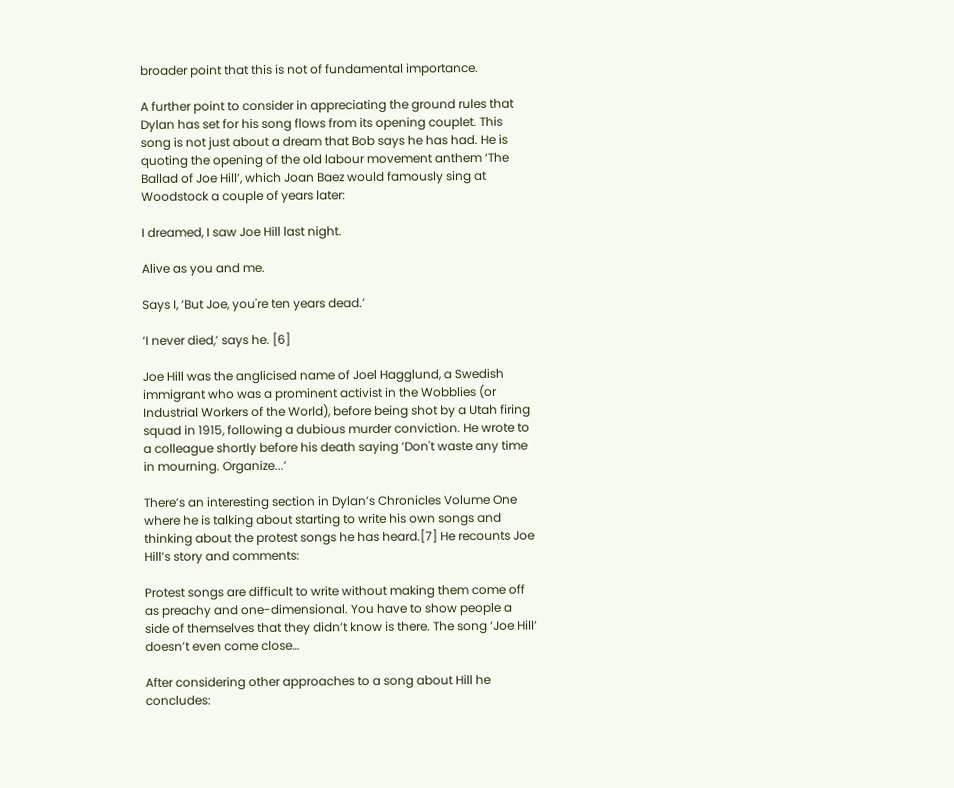broader point that this is not of fundamental importance.

A further point to consider in appreciating the ground rules that Dylan has set for his song flows from its opening couplet. This song is not just about a dream that Bob says he has had. He is quoting the opening of the old labour movement anthem ‘The Ballad of Joe Hill’, which Joan Baez would famously sing at Woodstock a couple of years later:

I dreamed, I saw Joe Hill last night.

Alive as you and me.

Says I, ‘But Joe, you're ten years dead.’

‘I never died,’ says he. [6]

Joe Hill was the anglicised name of Joel Hagglund, a Swedish immigrant who was a prominent activist in the Wobblies (or Industrial Workers of the World), before being shot by a Utah firing squad in 1915, following a dubious murder conviction. He wrote to a colleague shortly before his death saying ‘Don't waste any time in mourning. Organize...’

There’s an interesting section in Dylan’s Chronicles Volume One where he is talking about starting to write his own songs and thinking about the protest songs he has heard.[7] He recounts Joe Hill’s story and comments:

Protest songs are difficult to write without making them come off as preachy and one-dimensional. You have to show people a side of themselves that they didn’t know is there. The song ‘Joe Hill’ doesn’t even come close…

After considering other approaches to a song about Hill he concludes: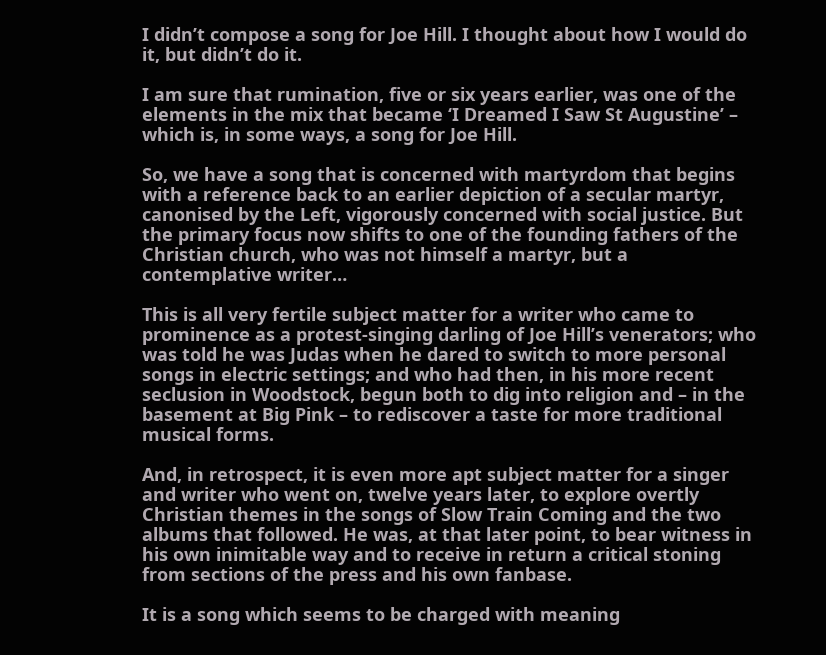I didn’t compose a song for Joe Hill. I thought about how I would do it, but didn’t do it.

I am sure that rumination, five or six years earlier, was one of the elements in the mix that became ‘I Dreamed I Saw St Augustine’ – which is, in some ways, a song for Joe Hill.

So, we have a song that is concerned with martyrdom that begins with a reference back to an earlier depiction of a secular martyr, canonised by the Left, vigorously concerned with social justice. But the primary focus now shifts to one of the founding fathers of the Christian church, who was not himself a martyr, but a contemplative writer…

This is all very fertile subject matter for a writer who came to prominence as a protest-singing darling of Joe Hill’s venerators; who was told he was Judas when he dared to switch to more personal songs in electric settings; and who had then, in his more recent seclusion in Woodstock, begun both to dig into religion and – in the basement at Big Pink – to rediscover a taste for more traditional musical forms.

And, in retrospect, it is even more apt subject matter for a singer and writer who went on, twelve years later, to explore overtly Christian themes in the songs of Slow Train Coming and the two albums that followed. He was, at that later point, to bear witness in his own inimitable way and to receive in return a critical stoning from sections of the press and his own fanbase.

It is a song which seems to be charged with meaning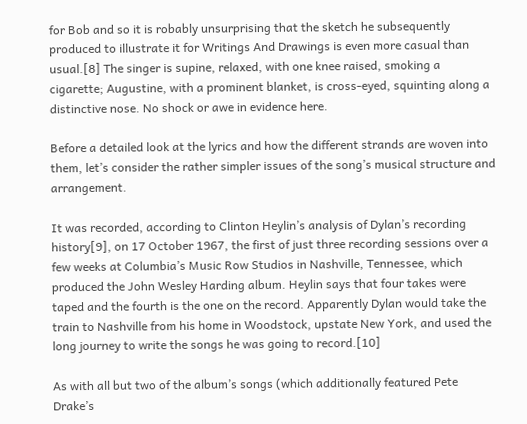for Bob and so it is robably unsurprising that the sketch he subsequently produced to illustrate it for Writings And Drawings is even more casual than usual.[8] The singer is supine, relaxed, with one knee raised, smoking a cigarette; Augustine, with a prominent blanket, is cross-eyed, squinting along a distinctive nose. No shock or awe in evidence here.

Before a detailed look at the lyrics and how the different strands are woven into them, let’s consider the rather simpler issues of the song’s musical structure and arrangement.

It was recorded, according to Clinton Heylin’s analysis of Dylan’s recording history[9], on 17 October 1967, the first of just three recording sessions over a few weeks at Columbia’s Music Row Studios in Nashville, Tennessee, which produced the John Wesley Harding album. Heylin says that four takes were taped and the fourth is the one on the record. Apparently Dylan would take the train to Nashville from his home in Woodstock, upstate New York, and used the long journey to write the songs he was going to record.[10]

As with all but two of the album’s songs (which additionally featured Pete Drake’s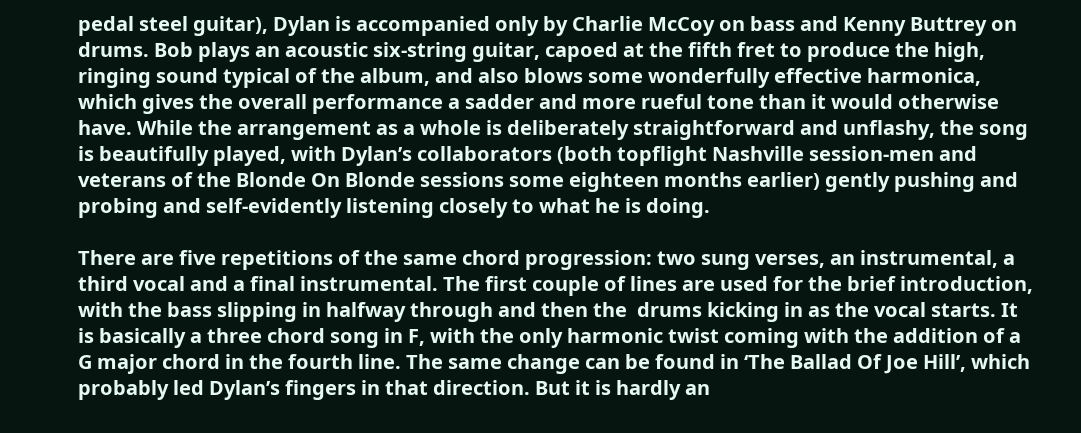pedal steel guitar), Dylan is accompanied only by Charlie McCoy on bass and Kenny Buttrey on drums. Bob plays an acoustic six-string guitar, capoed at the fifth fret to produce the high, ringing sound typical of the album, and also blows some wonderfully effective harmonica, which gives the overall performance a sadder and more rueful tone than it would otherwise have. While the arrangement as a whole is deliberately straightforward and unflashy, the song is beautifully played, with Dylan’s collaborators (both topflight Nashville session-men and veterans of the Blonde On Blonde sessions some eighteen months earlier) gently pushing and probing and self-evidently listening closely to what he is doing.

There are five repetitions of the same chord progression: two sung verses, an instrumental, a third vocal and a final instrumental. The first couple of lines are used for the brief introduction, with the bass slipping in halfway through and then the  drums kicking in as the vocal starts. It is basically a three chord song in F, with the only harmonic twist coming with the addition of a G major chord in the fourth line. The same change can be found in ‘The Ballad Of Joe Hill’, which probably led Dylan’s fingers in that direction. But it is hardly an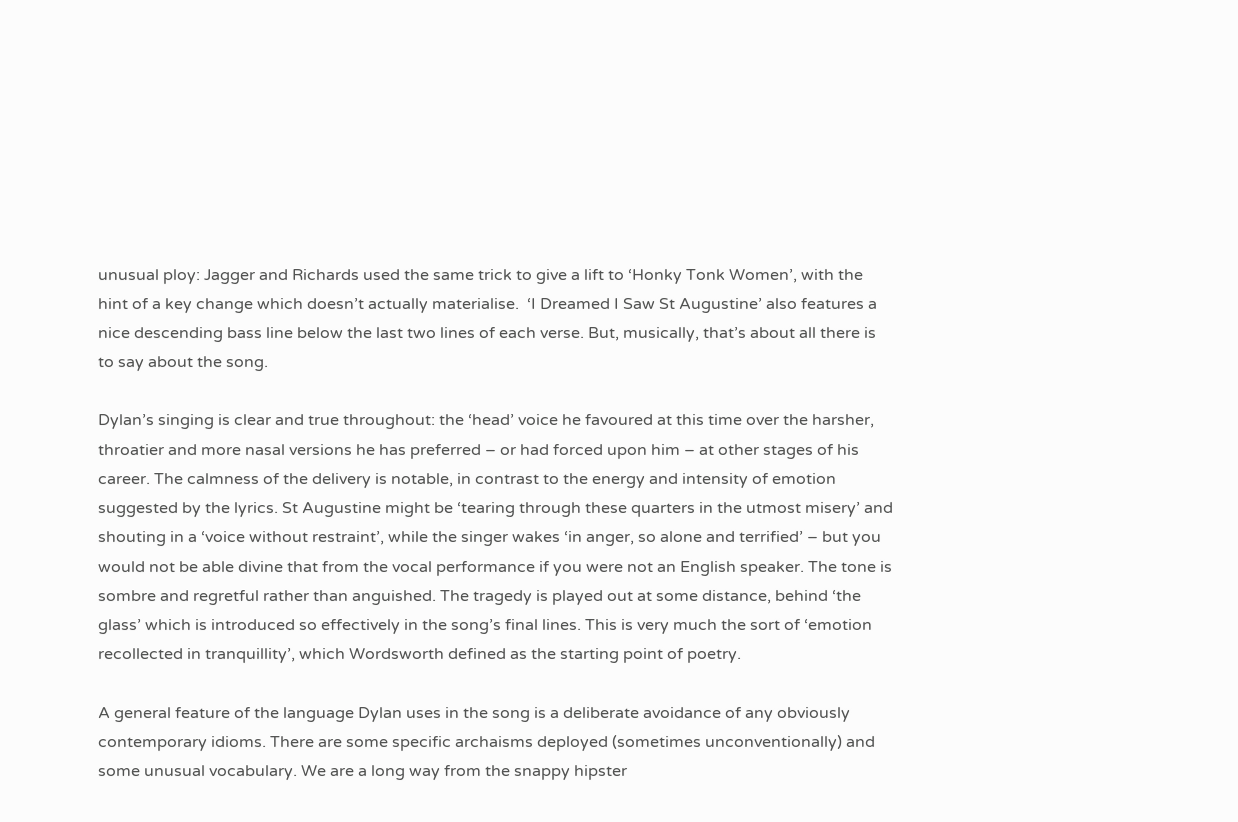unusual ploy: Jagger and Richards used the same trick to give a lift to ‘Honky Tonk Women’, with the hint of a key change which doesn’t actually materialise.  ‘I Dreamed I Saw St Augustine’ also features a nice descending bass line below the last two lines of each verse. But, musically, that’s about all there is to say about the song.

Dylan’s singing is clear and true throughout: the ‘head’ voice he favoured at this time over the harsher, throatier and more nasal versions he has preferred – or had forced upon him – at other stages of his career. The calmness of the delivery is notable, in contrast to the energy and intensity of emotion suggested by the lyrics. St Augustine might be ‘tearing through these quarters in the utmost misery’ and shouting in a ‘voice without restraint’, while the singer wakes ‘in anger, so alone and terrified’ – but you would not be able divine that from the vocal performance if you were not an English speaker. The tone is sombre and regretful rather than anguished. The tragedy is played out at some distance, behind ‘the glass’ which is introduced so effectively in the song’s final lines. This is very much the sort of ‘emotion recollected in tranquillity’, which Wordsworth defined as the starting point of poetry.

A general feature of the language Dylan uses in the song is a deliberate avoidance of any obviously contemporary idioms. There are some specific archaisms deployed (sometimes unconventionally) and some unusual vocabulary. We are a long way from the snappy hipster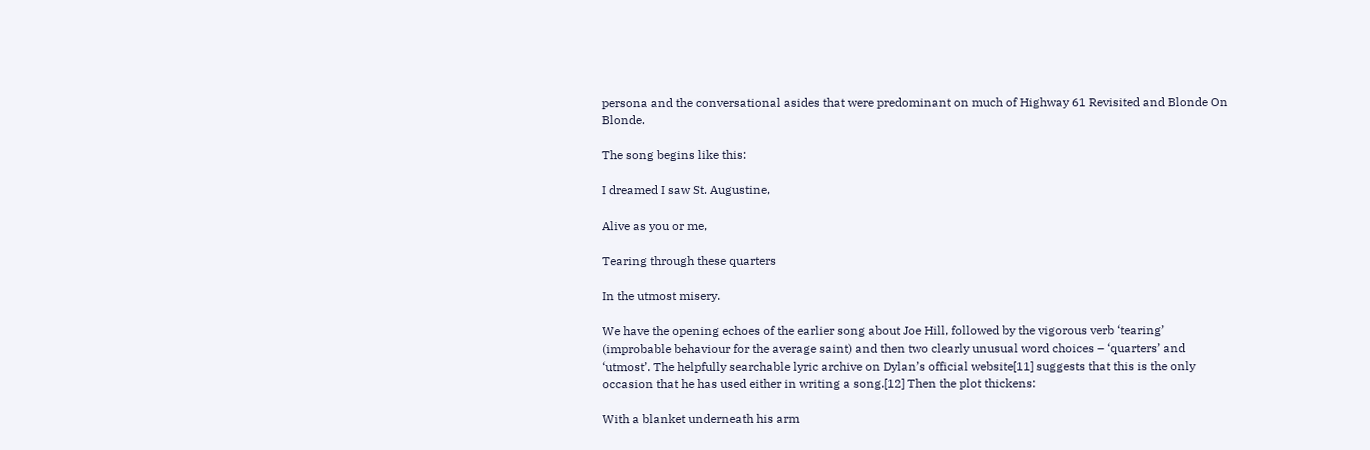persona and the conversational asides that were predominant on much of Highway 61 Revisited and Blonde On Blonde.

The song begins like this:

I dreamed I saw St. Augustine,

Alive as you or me,

Tearing through these quarters

In the utmost misery.

We have the opening echoes of the earlier song about Joe Hill, followed by the vigorous verb ‘tearing’ (improbable behaviour for the average saint) and then two clearly unusual word choices – ‘quarters’ and ‘utmost’. The helpfully searchable lyric archive on Dylan’s official website[11] suggests that this is the only occasion that he has used either in writing a song.[12] Then the plot thickens:

With a blanket underneath his arm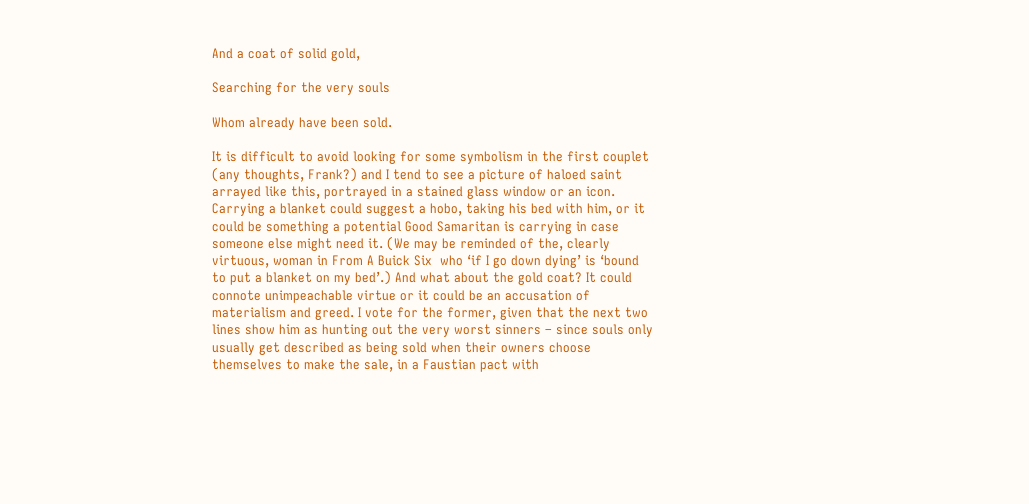And a coat of solid gold,

Searching for the very souls

Whom already have been sold.

It is difficult to avoid looking for some symbolism in the first couplet (any thoughts, Frank?) and I tend to see a picture of haloed saint arrayed like this, portrayed in a stained glass window or an icon. Carrying a blanket could suggest a hobo, taking his bed with him, or it could be something a potential Good Samaritan is carrying in case someone else might need it. (We may be reminded of the, clearly virtuous, woman in From A Buick Six  who ‘if I go down dying’ is ‘bound to put a blanket on my bed’.) And what about the gold coat? It could connote unimpeachable virtue or it could be an accusation of materialism and greed. I vote for the former, given that the next two lines show him as hunting out the very worst sinners – since souls only usually get described as being sold when their owners choose themselves to make the sale, in a Faustian pact with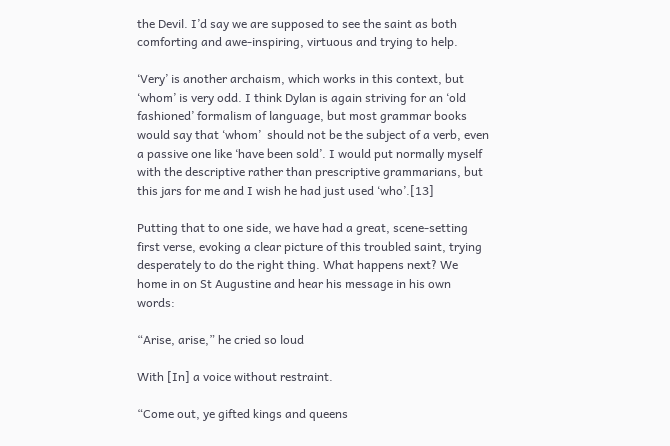the Devil. I’d say we are supposed to see the saint as both comforting and awe-inspiring, virtuous and trying to help.

‘Very’ is another archaism, which works in this context, but ‘whom’ is very odd. I think Dylan is again striving for an ‘old fashioned’ formalism of language, but most grammar books would say that ‘whom’  should not be the subject of a verb, even a passive one like ‘have been sold’. I would put normally myself with the descriptive rather than prescriptive grammarians, but this jars for me and I wish he had just used ‘who’.[13]

Putting that to one side, we have had a great, scene-setting first verse, evoking a clear picture of this troubled saint, trying desperately to do the right thing. What happens next? We home in on St Augustine and hear his message in his own words:

“Arise, arise,” he cried so loud

With [In] a voice without restraint.

“Come out, ye gifted kings and queens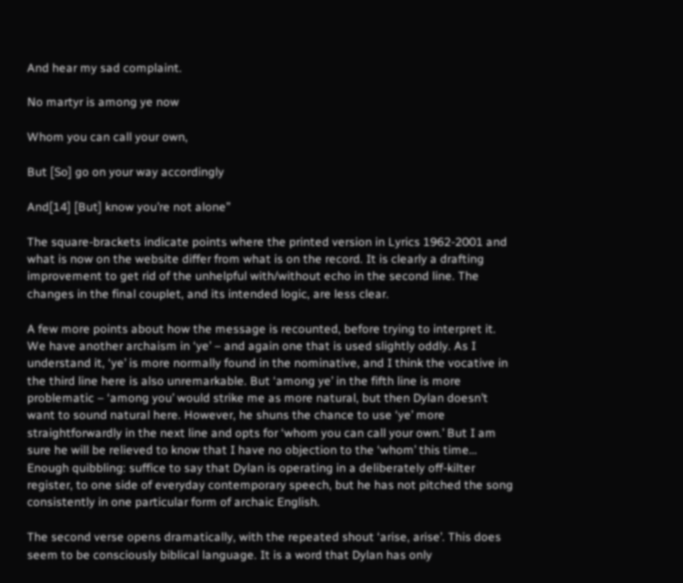And hear my sad complaint.

No martyr is among ye now

Whom you can call your own,

But [So] go on your way accordingly

And[14] [But] know you’re not alone”

The square-brackets indicate points where the printed version in Lyrics 1962-2001 and what is now on the website differ from what is on the record. It is clearly a drafting improvement to get rid of the unhelpful with/without echo in the second line. The changes in the final couplet, and its intended logic, are less clear.

A few more points about how the message is recounted, before trying to interpret it. We have another archaism in ‘ye’ – and again one that is used slightly oddly. As I understand it, ‘ye’ is more normally found in the nominative, and I think the vocative in the third line here is also unremarkable. But ‘among ye’ in the fifth line is more problematic – ‘among you’ would strike me as more natural, but then Dylan doesn’t want to sound natural here. However, he shuns the chance to use ‘ye’ more straightforwardly in the next line and opts for ‘whom you can call your own.’ But I am sure he will be relieved to know that I have no objection to the ‘whom’ this time… Enough quibbling: suffice to say that Dylan is operating in a deliberately off-kilter register, to one side of everyday contemporary speech, but he has not pitched the song consistently in one particular form of archaic English.

The second verse opens dramatically, with the repeated shout ‘arise, arise’. This does seem to be consciously biblical language. It is a word that Dylan has only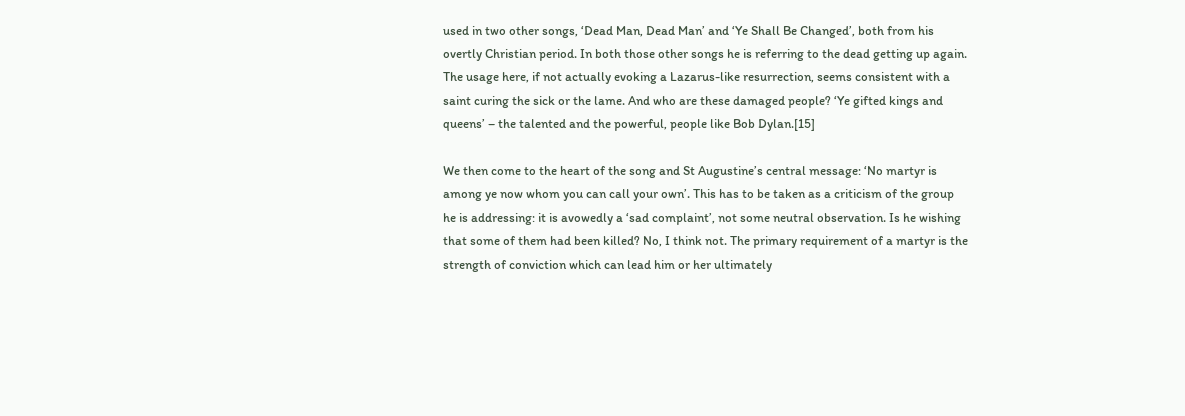used in two other songs, ‘Dead Man, Dead Man’ and ‘Ye Shall Be Changed’, both from his overtly Christian period. In both those other songs he is referring to the dead getting up again. The usage here, if not actually evoking a Lazarus-like resurrection, seems consistent with a saint curing the sick or the lame. And who are these damaged people? ‘Ye gifted kings and queens’ – the talented and the powerful, people like Bob Dylan.[15]

We then come to the heart of the song and St Augustine’s central message: ‘No martyr is among ye now whom you can call your own’. This has to be taken as a criticism of the group he is addressing: it is avowedly a ‘sad complaint’, not some neutral observation. Is he wishing that some of them had been killed? No, I think not. The primary requirement of a martyr is the strength of conviction which can lead him or her ultimately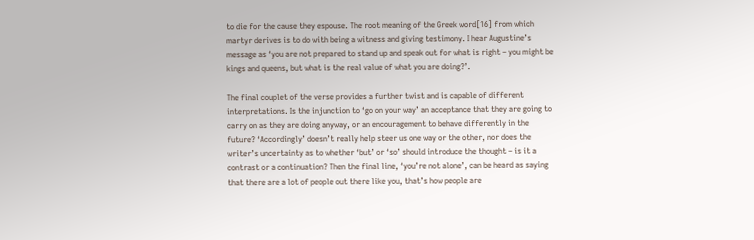to die for the cause they espouse. The root meaning of the Greek word[16] from which martyr derives is to do with being a witness and giving testimony. I hear Augustine’s message as ‘you are not prepared to stand up and speak out for what is right – you might be kings and queens, but what is the real value of what you are doing?’.

The final couplet of the verse provides a further twist and is capable of different interpretations. Is the injunction to ‘go on your way’ an acceptance that they are going to carry on as they are doing anyway, or an encouragement to behave differently in the future? ‘Accordingly’ doesn’t really help steer us one way or the other, nor does the writer’s uncertainty as to whether ‘but’ or ‘so’ should introduce the thought – is it a contrast or a continuation? Then the final line, ‘you’re not alone’, can be heard as saying that there are a lot of people out there like you, that’s how people are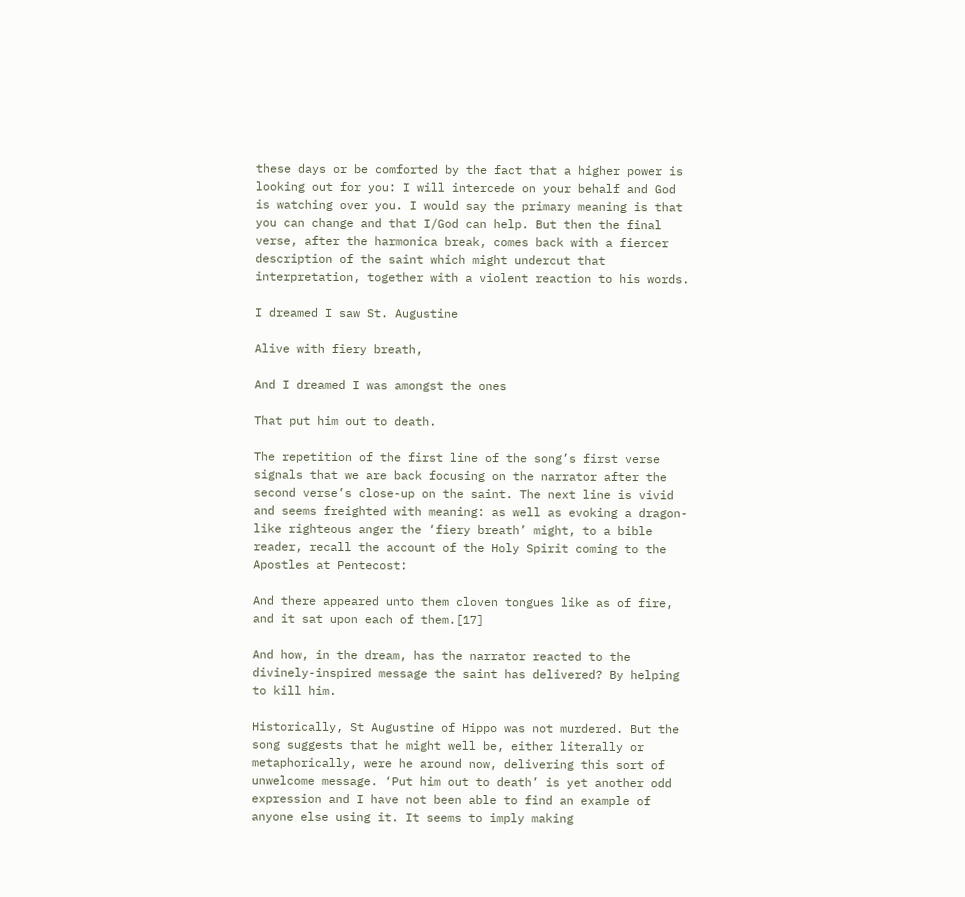these days or be comforted by the fact that a higher power is looking out for you: I will intercede on your behalf and God is watching over you. I would say the primary meaning is that you can change and that I/God can help. But then the final verse, after the harmonica break, comes back with a fiercer description of the saint which might undercut that interpretation, together with a violent reaction to his words.

I dreamed I saw St. Augustine

Alive with fiery breath,

And I dreamed I was amongst the ones

That put him out to death.

The repetition of the first line of the song’s first verse signals that we are back focusing on the narrator after the second verse’s close-up on the saint. The next line is vivid and seems freighted with meaning: as well as evoking a dragon-like righteous anger the ‘fiery breath’ might, to a bible reader, recall the account of the Holy Spirit coming to the Apostles at Pentecost:

And there appeared unto them cloven tongues like as of fire, and it sat upon each of them.[17]

And how, in the dream, has the narrator reacted to the divinely-inspired message the saint has delivered? By helping to kill him.

Historically, St Augustine of Hippo was not murdered. But the song suggests that he might well be, either literally or metaphorically, were he around now, delivering this sort of unwelcome message. ‘Put him out to death’ is yet another odd expression and I have not been able to find an example of anyone else using it. It seems to imply making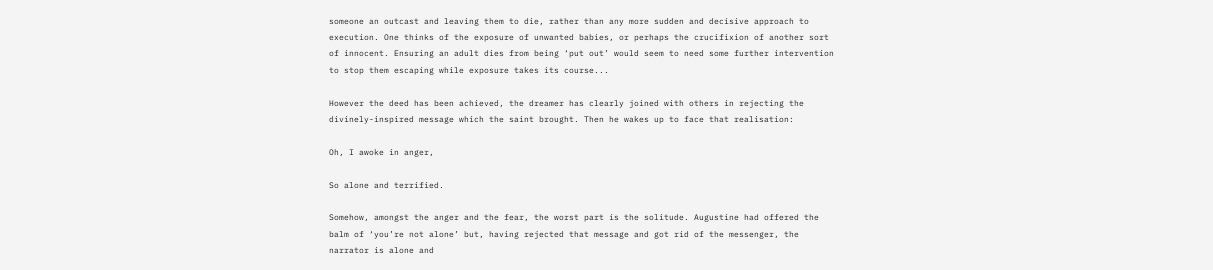someone an outcast and leaving them to die, rather than any more sudden and decisive approach to execution. One thinks of the exposure of unwanted babies, or perhaps the crucifixion of another sort of innocent. Ensuring an adult dies from being ‘put out’ would seem to need some further intervention to stop them escaping while exposure takes its course...

However the deed has been achieved, the dreamer has clearly joined with others in rejecting the divinely-inspired message which the saint brought. Then he wakes up to face that realisation:

Oh, I awoke in anger,

So alone and terrified.

Somehow, amongst the anger and the fear, the worst part is the solitude. Augustine had offered the balm of ‘you’re not alone’ but, having rejected that message and got rid of the messenger, the narrator is alone and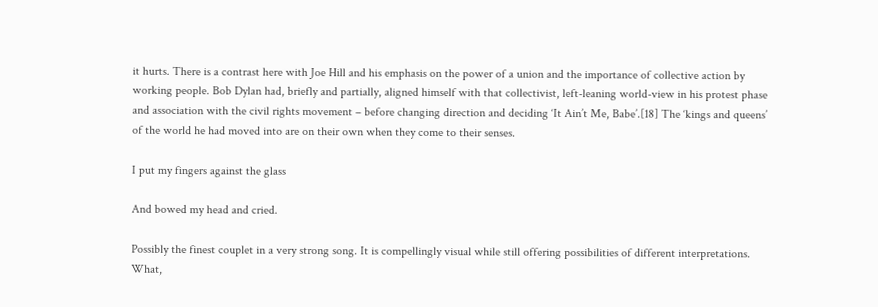it hurts. There is a contrast here with Joe Hill and his emphasis on the power of a union and the importance of collective action by working people. Bob Dylan had, briefly and partially, aligned himself with that collectivist, left-leaning world-view in his protest phase and association with the civil rights movement – before changing direction and deciding ‘It Ain’t Me, Babe’.[18] The ‘kings and queens’ of the world he had moved into are on their own when they come to their senses.

I put my fingers against the glass

And bowed my head and cried.

Possibly the finest couplet in a very strong song. It is compellingly visual while still offering possibilities of different interpretations. What,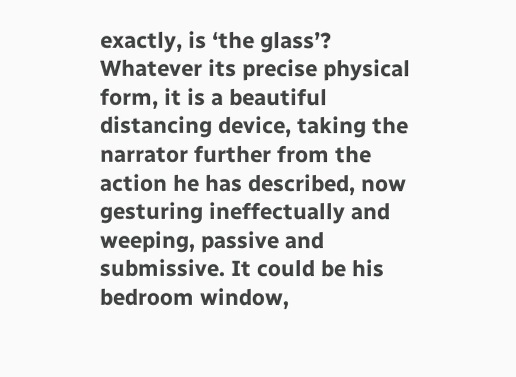exactly, is ‘the glass’? Whatever its precise physical form, it is a beautiful distancing device, taking the narrator further from the action he has described, now gesturing ineffectually and weeping, passive and submissive. It could be his bedroom window,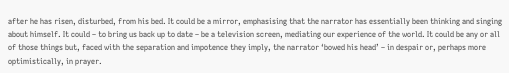after he has risen, disturbed, from his bed. It could be a mirror, emphasising that the narrator has essentially been thinking and singing about himself. It could – to bring us back up to date – be a television screen, mediating our experience of the world. It could be any or all of those things but, faced with the separation and impotence they imply, the narrator ‘bowed his head’ – in despair or, perhaps more optimistically, in prayer.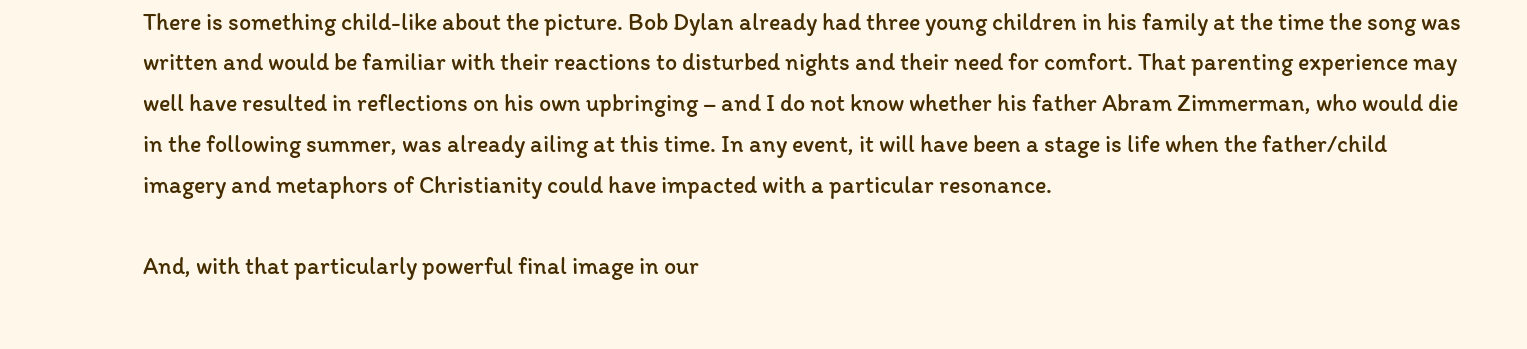There is something child-like about the picture. Bob Dylan already had three young children in his family at the time the song was written and would be familiar with their reactions to disturbed nights and their need for comfort. That parenting experience may well have resulted in reflections on his own upbringing – and I do not know whether his father Abram Zimmerman, who would die in the following summer, was already ailing at this time. In any event, it will have been a stage is life when the father/child imagery and metaphors of Christianity could have impacted with a particular resonance.

And, with that particularly powerful final image in our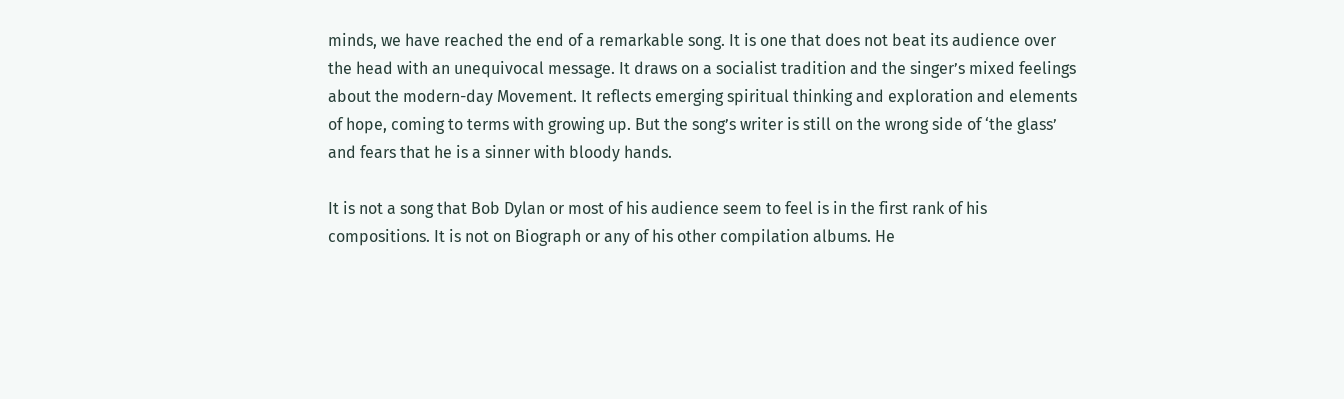minds, we have reached the end of a remarkable song. It is one that does not beat its audience over the head with an unequivocal message. It draws on a socialist tradition and the singer’s mixed feelings about the modern-day Movement. It reflects emerging spiritual thinking and exploration and elements of hope, coming to terms with growing up. But the song’s writer is still on the wrong side of ‘the glass’ and fears that he is a sinner with bloody hands.

It is not a song that Bob Dylan or most of his audience seem to feel is in the first rank of his compositions. It is not on Biograph or any of his other compilation albums. He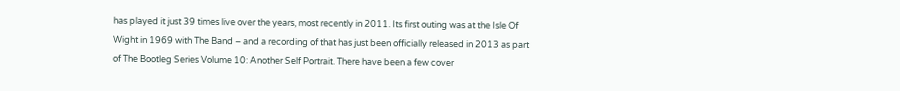has played it just 39 times live over the years, most recently in 2011. Its first outing was at the Isle Of Wight in 1969 with The Band – and a recording of that has just been officially released in 2013 as part of The Bootleg Series Volume 10: Another Self Portrait. There have been a few cover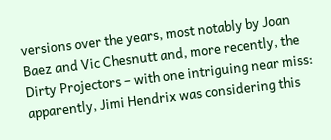versions over the years, most notably by Joan Baez and Vic Chesnutt and, more recently, the Dirty Projectors – with one intriguing near miss: apparently, Jimi Hendrix was considering this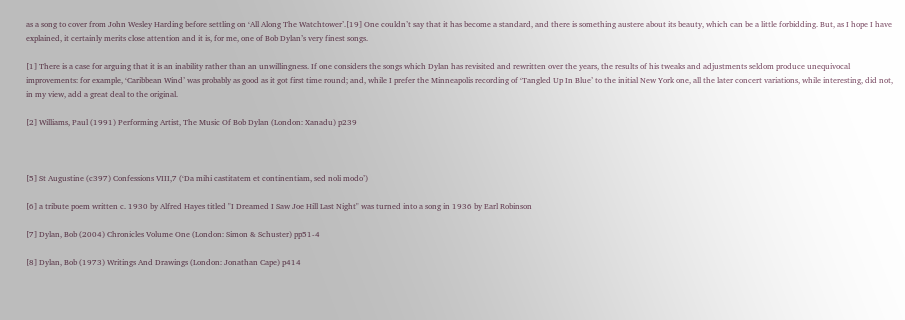as a song to cover from John Wesley Harding before settling on ‘All Along The Watchtower’.[19] One couldn’t say that it has become a standard, and there is something austere about its beauty, which can be a little forbidding. But, as I hope I have explained, it certainly merits close attention and it is, for me, one of Bob Dylan’s very finest songs.

[1] There is a case for arguing that it is an inability rather than an unwillingness. If one considers the songs which Dylan has revisited and rewritten over the years, the results of his tweaks and adjustments seldom produce unequivocal improvements: for example, ‘Caribbean Wind’ was probably as good as it got first time round; and, while I prefer the Minneapolis recording of ‘Tangled Up In Blue’ to the initial New York one, all the later concert variations, while interesting, did not, in my view, add a great deal to the original.

[2] Williams, Paul (1991) Performing Artist, The Music Of Bob Dylan (London: Xanadu) p239



[5] St Augustine (c397) Confessions VIII,7 (‘Da mihi castitatem et continentiam, sed noli modo’)

[6] a tribute poem written c. 1930 by Alfred Hayes titled "I Dreamed I Saw Joe Hill Last Night" was turned into a song in 1936 by Earl Robinson

[7] Dylan, Bob (2004) Chronicles Volume One (London: Simon & Schuster) pp51-4

[8] Dylan, Bob (1973) Writings And Drawings (London: Jonathan Cape) p414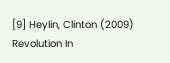[9] Heylin, Clinton (2009) Revolution In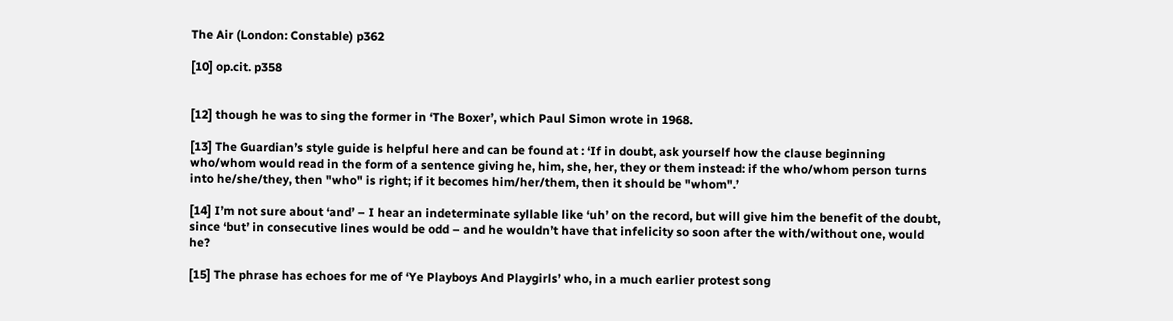The Air (London: Constable) p362

[10] op.cit. p358


[12] though he was to sing the former in ‘The Boxer’, which Paul Simon wrote in 1968.

[13] The Guardian’s style guide is helpful here and can be found at : ‘If in doubt, ask yourself how the clause beginning who/whom would read in the form of a sentence giving he, him, she, her, they or them instead: if the who/whom person turns into he/she/they, then "who" is right; if it becomes him/her/them, then it should be "whom".’

[14] I’m not sure about ‘and’ – I hear an indeterminate syllable like ‘uh’ on the record, but will give him the benefit of the doubt, since ‘but’ in consecutive lines would be odd – and he wouldn’t have that infelicity so soon after the with/without one, would he?

[15] The phrase has echoes for me of ‘Ye Playboys And Playgirls’ who, in a much earlier protest song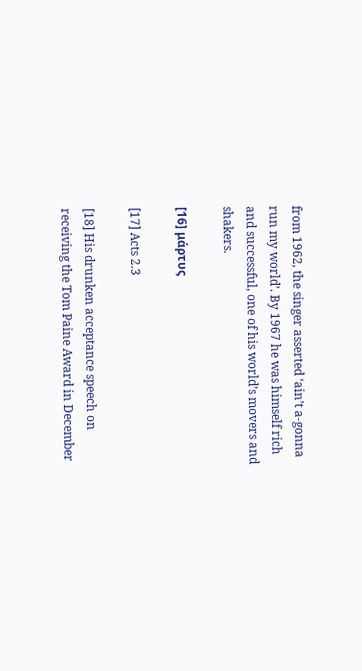from 1962, the singer asserted ‘ain’t a-gonna run my world’. By 1967 he was himself rich and successful, one of his world’s movers and shakers.

[16] μάρτυς

[17] Acts 2.3

[18] His drunken acceptance speech on receiving the Tom Paine Award in December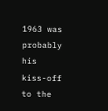1963 was probably his kiss-off to the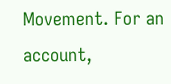Movement. For an account,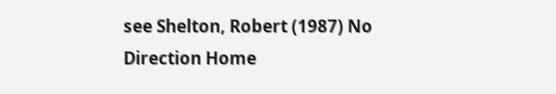see Shelton, Robert (1987) No Direction Home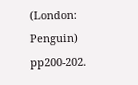(London: Penguin) pp200-202.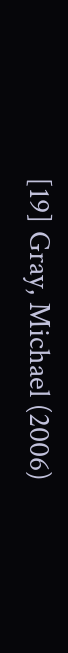[19] Gray, Michael (2006)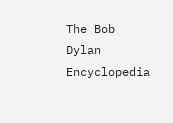The Bob Dylan Encyclopedia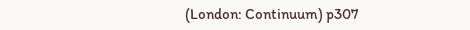(London: Continuum) p307